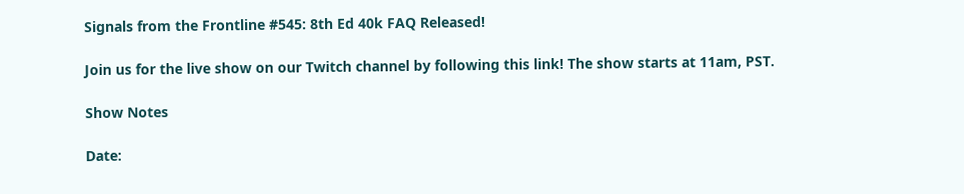Signals from the Frontline #545: 8th Ed 40k FAQ Released!

Join us for the live show on our Twitch channel by following this link! The show starts at 11am, PST.

Show Notes

Date: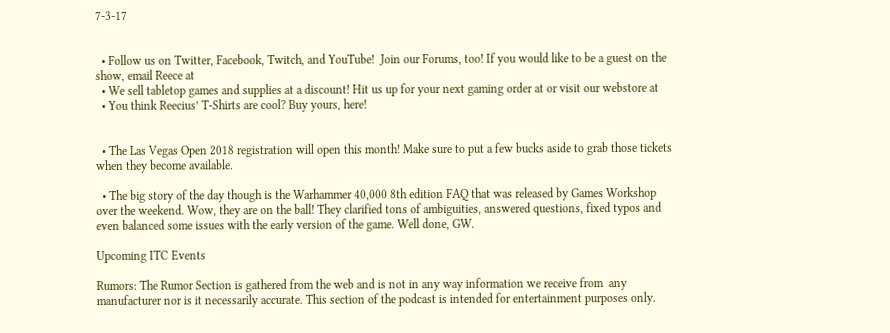7-3-17


  • Follow us on Twitter, Facebook, Twitch, and YouTube!  Join our Forums, too! If you would like to be a guest on the show, email Reece at
  • We sell tabletop games and supplies at a discount! Hit us up for your next gaming order at or visit our webstore at
  • You think Reecius’ T-Shirts are cool? Buy yours, here!


  • The Las Vegas Open 2018 registration will open this month! Make sure to put a few bucks aside to grab those tickets when they become available.

  • The big story of the day though is the Warhammer 40,000 8th edition FAQ that was released by Games Workshop over the weekend. Wow, they are on the ball! They clarified tons of ambiguities, answered questions, fixed typos and even balanced some issues with the early version of the game. Well done, GW.

Upcoming ITC Events

Rumors: The Rumor Section is gathered from the web and is not in any way information we receive from  any manufacturer nor is it necessarily accurate. This section of the podcast is intended for entertainment purposes only.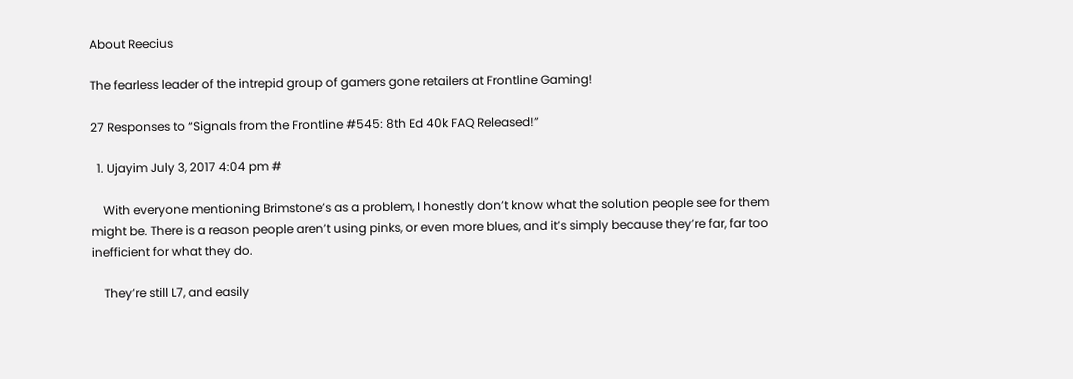About Reecius

The fearless leader of the intrepid group of gamers gone retailers at Frontline Gaming!

27 Responses to “Signals from the Frontline #545: 8th Ed 40k FAQ Released!”

  1. Ujayim July 3, 2017 4:04 pm #

    With everyone mentioning Brimstone’s as a problem, I honestly don’t know what the solution people see for them might be. There is a reason people aren’t using pinks, or even more blues, and it’s simply because they’re far, far too inefficient for what they do.

    They’re still L7, and easily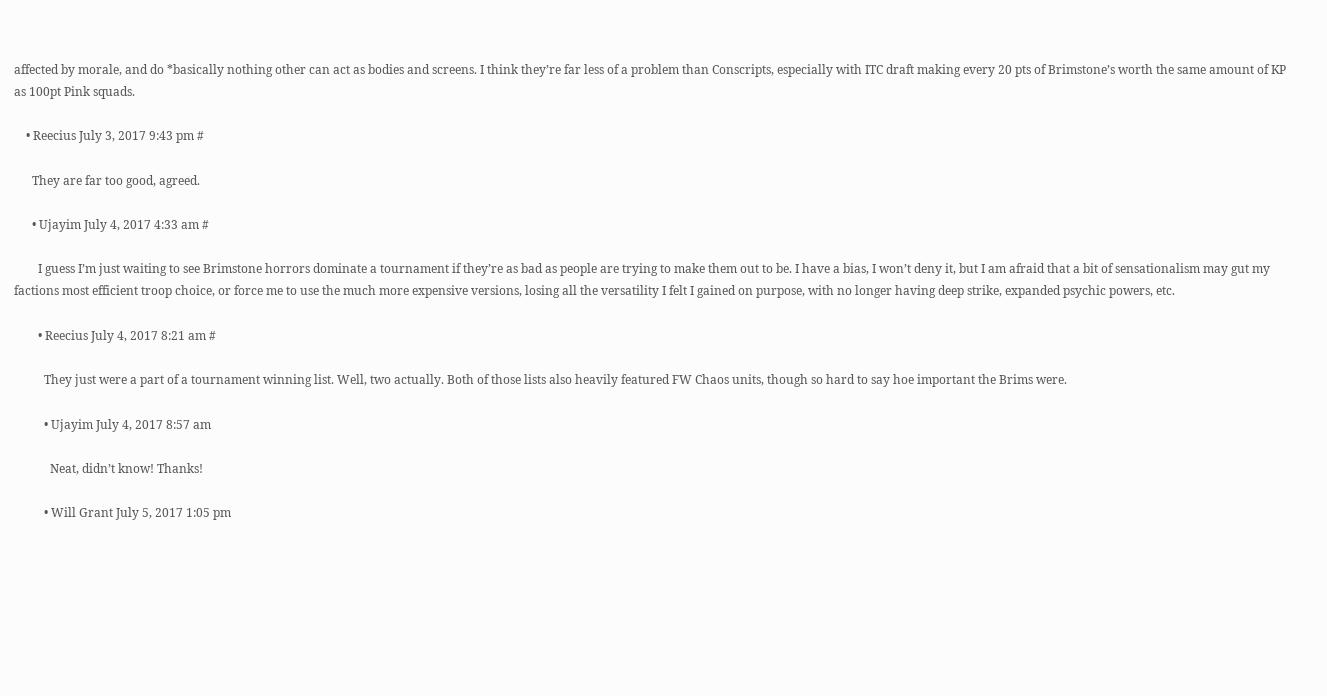affected by morale, and do *basically nothing other can act as bodies and screens. I think they’re far less of a problem than Conscripts, especially with ITC draft making every 20 pts of Brimstone’s worth the same amount of KP as 100pt Pink squads.

    • Reecius July 3, 2017 9:43 pm #

      They are far too good, agreed.

      • Ujayim July 4, 2017 4:33 am #

        I guess I’m just waiting to see Brimstone horrors dominate a tournament if they’re as bad as people are trying to make them out to be. I have a bias, I won’t deny it, but I am afraid that a bit of sensationalism may gut my factions most efficient troop choice, or force me to use the much more expensive versions, losing all the versatility I felt I gained on purpose, with no longer having deep strike, expanded psychic powers, etc.

        • Reecius July 4, 2017 8:21 am #

          They just were a part of a tournament winning list. Well, two actually. Both of those lists also heavily featured FW Chaos units, though so hard to say hoe important the Brims were.

          • Ujayim July 4, 2017 8:57 am

            Neat, didn’t know! Thanks!

          • Will Grant July 5, 2017 1:05 pm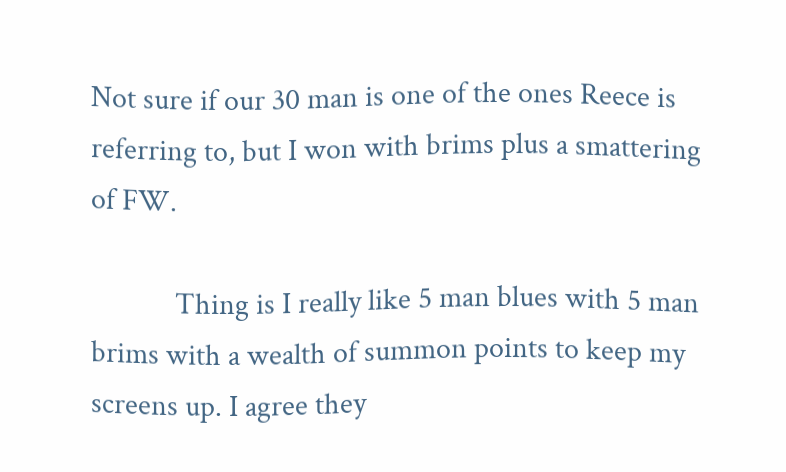Not sure if our 30 man is one of the ones Reece is referring to, but I won with brims plus a smattering of FW.

            Thing is I really like 5 man blues with 5 man brims with a wealth of summon points to keep my screens up. I agree they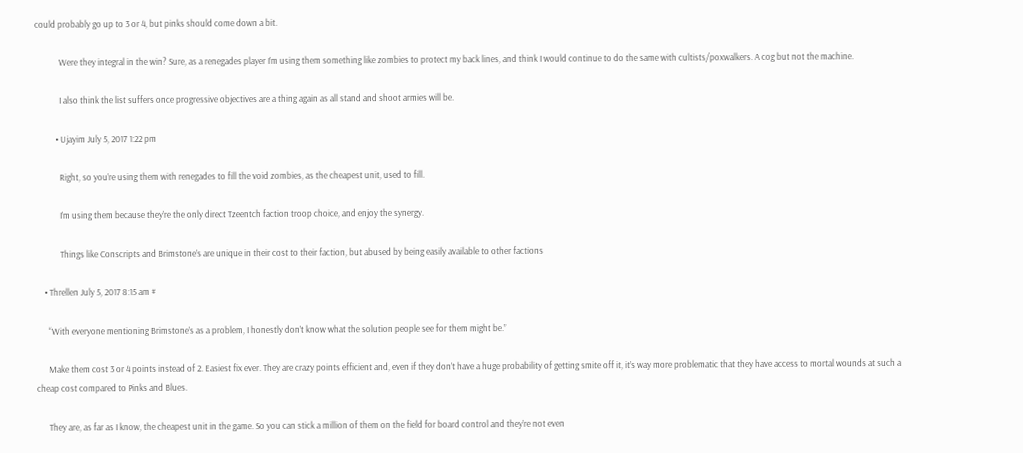could probably go up to 3 or 4, but pinks should come down a bit.

            Were they integral in the win? Sure, as a renegades player I’m using them something like zombies to protect my back lines, and think I would continue to do the same with cultists/poxwalkers. A cog but not the machine.

            I also think the list suffers once progressive objectives are a thing again as all stand and shoot armies will be.

          • Ujayim July 5, 2017 1:22 pm

            Right, so you’re using them with renegades to fill the void zombies, as the cheapest unit, used to fill.

            I’m using them because they’re the only direct Tzeentch faction troop choice, and enjoy the synergy.

            Things like Conscripts and Brimstone’s are unique in their cost to their faction, but abused by being easily available to other factions

    • Threllen July 5, 2017 8:15 am #

      “With everyone mentioning Brimstone’s as a problem, I honestly don’t know what the solution people see for them might be.”

      Make them cost 3 or 4 points instead of 2. Easiest fix ever. They are crazy points efficient and, even if they don’t have a huge probability of getting smite off it, it’s way more problematic that they have access to mortal wounds at such a cheap cost compared to Pinks and Blues.

      They are, as far as I know, the cheapest unit in the game. So you can stick a million of them on the field for board control and they’re not even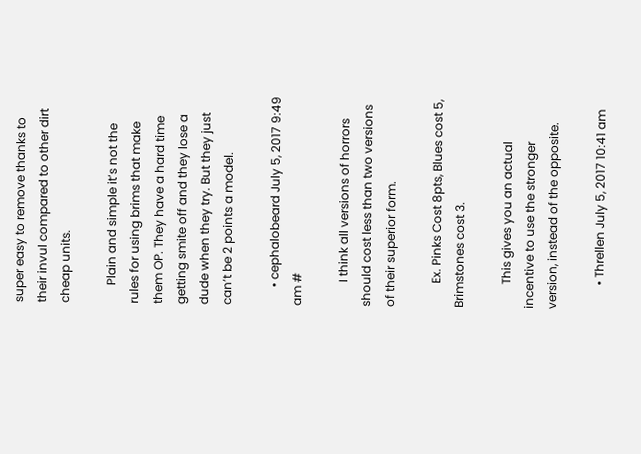super easy to remove thanks to their invul compared to other dirt cheap units.

      Plain and simple it’s not the rules for using brims that make them OP. They have a hard time getting smite off and they lose a dude when they try. But they just can’t be 2 points a model.

      • cephalobeard July 5, 2017 9:49 am #

        I think all versions of horrors should cost less than two versions of their superior form.

        Ex. Pinks Cost 8pts, Blues cost 5, Brimstones cost 3.

        This gives you an actual incentive to use the stronger version, instead of the opposite.

        • Threllen July 5, 2017 10:41 am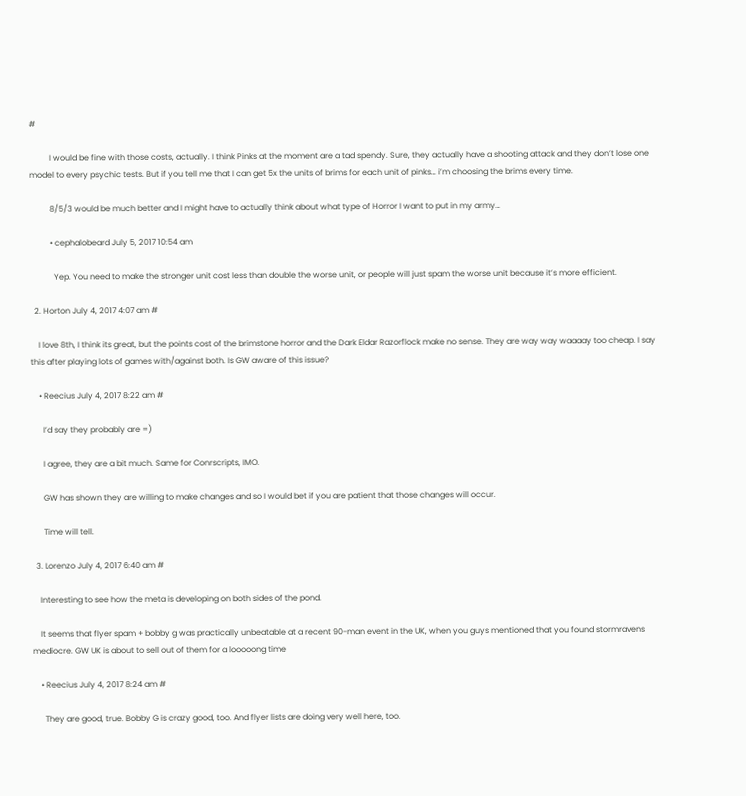#

          I would be fine with those costs, actually. I think Pinks at the moment are a tad spendy. Sure, they actually have a shooting attack and they don’t lose one model to every psychic tests. But if you tell me that I can get 5x the units of brims for each unit of pinks… i’m choosing the brims every time.

          8/5/3 would be much better and I might have to actually think about what type of Horror I want to put in my army…

          • cephalobeard July 5, 2017 10:54 am

            Yep. You need to make the stronger unit cost less than double the worse unit, or people will just spam the worse unit because it’s more efficient.

  2. Horton July 4, 2017 4:07 am #

    I love 8th, I think its great, but the points cost of the brimstone horror and the Dark Eldar Razorflock make no sense. They are way way waaaay too cheap. I say this after playing lots of games with/against both. Is GW aware of this issue?

    • Reecius July 4, 2017 8:22 am #

      I’d say they probably are =)

      I agree, they are a bit much. Same for Conrscripts, IMO.

      GW has shown they are willing to make changes and so I would bet if you are patient that those changes will occur.

      Time will tell.

  3. Lorenzo July 4, 2017 6:40 am #

    Interesting to see how the meta is developing on both sides of the pond.

    It seems that flyer spam + bobby g was practically unbeatable at a recent 90-man event in the UK, when you guys mentioned that you found stormravens mediocre. GW UK is about to sell out of them for a looooong time

    • Reecius July 4, 2017 8:24 am #

      They are good, true. Bobby G is crazy good, too. And flyer lists are doing very well here, too.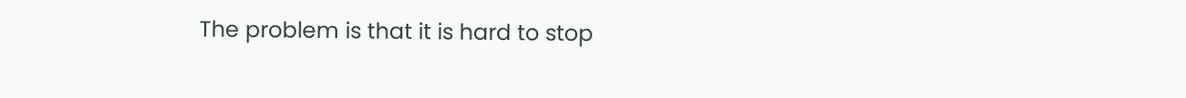The problem is that it is hard to stop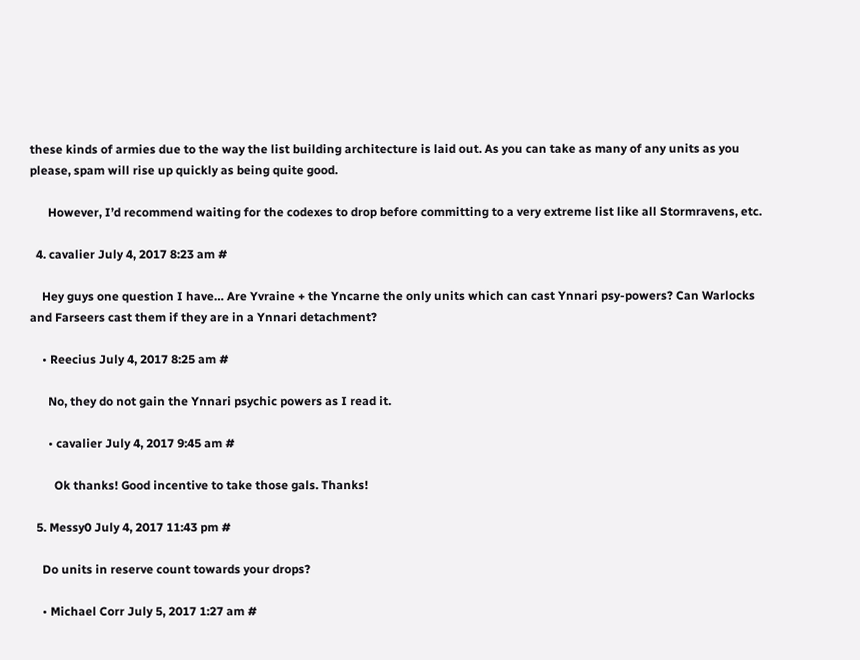these kinds of armies due to the way the list building architecture is laid out. As you can take as many of any units as you please, spam will rise up quickly as being quite good.

      However, I’d recommend waiting for the codexes to drop before committing to a very extreme list like all Stormravens, etc.

  4. cavalier July 4, 2017 8:23 am #

    Hey guys one question I have… Are Yvraine + the Yncarne the only units which can cast Ynnari psy-powers? Can Warlocks and Farseers cast them if they are in a Ynnari detachment?

    • Reecius July 4, 2017 8:25 am #

      No, they do not gain the Ynnari psychic powers as I read it.

      • cavalier July 4, 2017 9:45 am #

        Ok thanks! Good incentive to take those gals. Thanks!

  5. Messy0 July 4, 2017 11:43 pm #

    Do units in reserve count towards your drops?

    • Michael Corr July 5, 2017 1:27 am #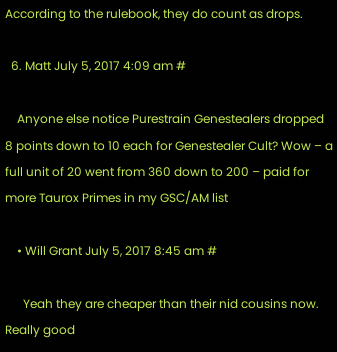According to the rulebook, they do count as drops.

  6. Matt July 5, 2017 4:09 am #

    Anyone else notice Purestrain Genestealers dropped 8 points down to 10 each for Genestealer Cult? Wow – a full unit of 20 went from 360 down to 200 – paid for more Taurox Primes in my GSC/AM list

    • Will Grant July 5, 2017 8:45 am #

      Yeah they are cheaper than their nid cousins now. Really good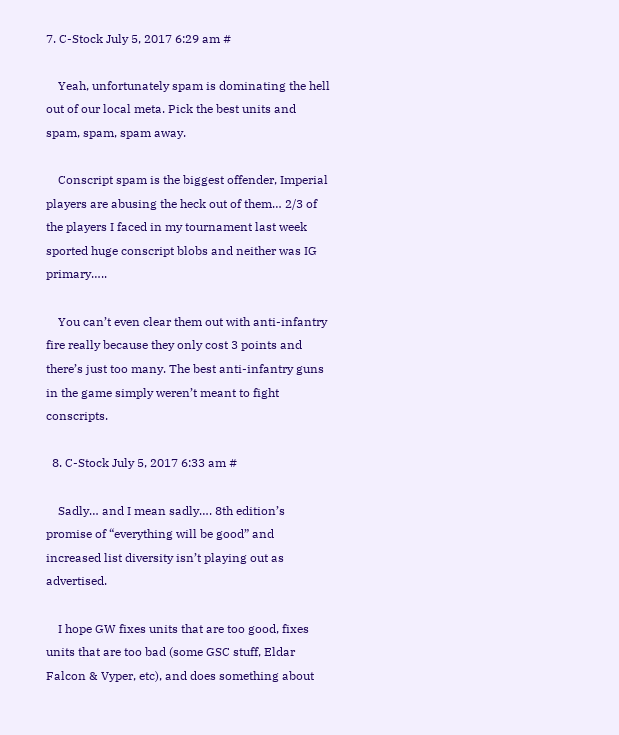7. C-Stock July 5, 2017 6:29 am #

    Yeah, unfortunately spam is dominating the hell out of our local meta. Pick the best units and spam, spam, spam away.

    Conscript spam is the biggest offender, Imperial players are abusing the heck out of them… 2/3 of the players I faced in my tournament last week sported huge conscript blobs and neither was IG primary…..

    You can’t even clear them out with anti-infantry fire really because they only cost 3 points and there’s just too many. The best anti-infantry guns in the game simply weren’t meant to fight conscripts.

  8. C-Stock July 5, 2017 6:33 am #

    Sadly… and I mean sadly…. 8th edition’s promise of “everything will be good” and increased list diversity isn’t playing out as advertised.

    I hope GW fixes units that are too good, fixes units that are too bad (some GSC stuff, Eldar Falcon & Vyper, etc), and does something about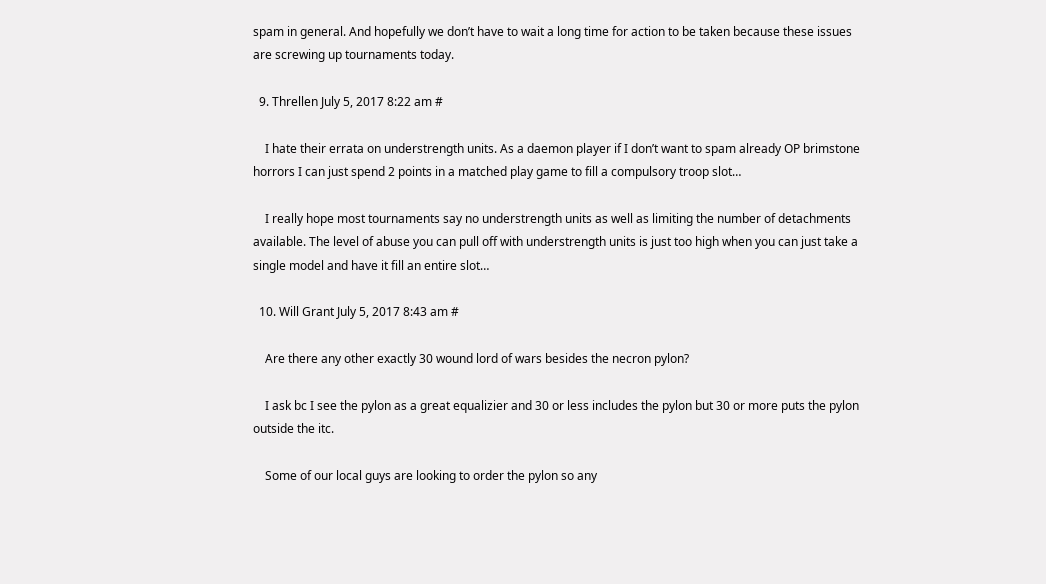spam in general. And hopefully we don’t have to wait a long time for action to be taken because these issues are screwing up tournaments today.

  9. Threllen July 5, 2017 8:22 am #

    I hate their errata on understrength units. As a daemon player if I don’t want to spam already OP brimstone horrors I can just spend 2 points in a matched play game to fill a compulsory troop slot…

    I really hope most tournaments say no understrength units as well as limiting the number of detachments available. The level of abuse you can pull off with understrength units is just too high when you can just take a single model and have it fill an entire slot…

  10. Will Grant July 5, 2017 8:43 am #

    Are there any other exactly 30 wound lord of wars besides the necron pylon?

    I ask bc I see the pylon as a great equalizier and 30 or less includes the pylon but 30 or more puts the pylon outside the itc.

    Some of our local guys are looking to order the pylon so any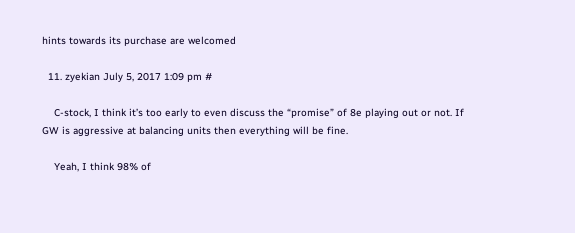hints towards its purchase are welcomed

  11. zyekian July 5, 2017 1:09 pm #

    C-stock, I think it’s too early to even discuss the “promise” of 8e playing out or not. If GW is aggressive at balancing units then everything will be fine.

    Yeah, I think 98% of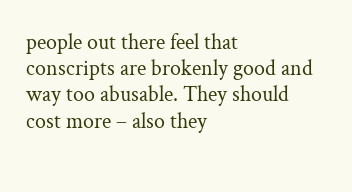people out there feel that conscripts are brokenly good and way too abusable. They should cost more – also they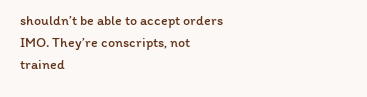shouldn’t be able to accept orders IMO. They’re conscripts, not trained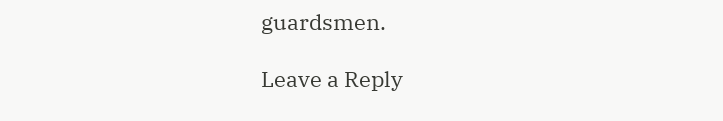guardsmen.

Leave a Reply